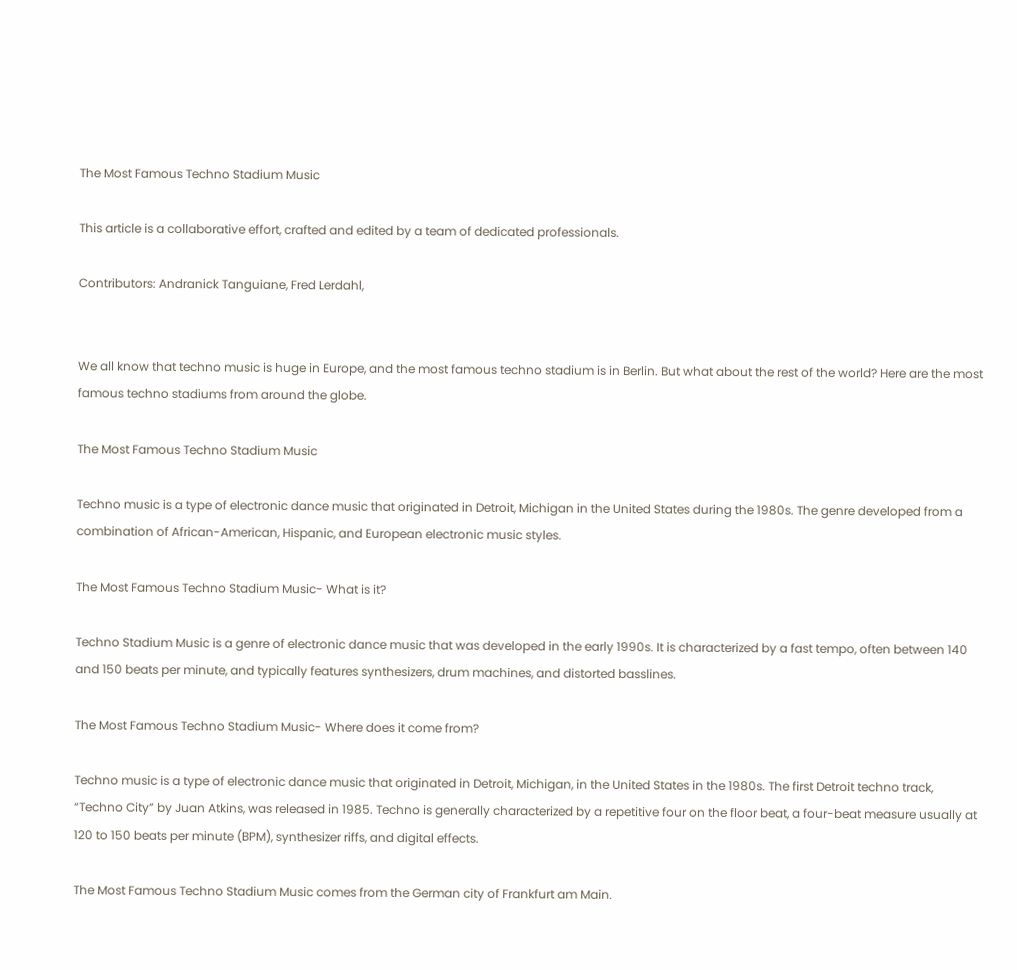The Most Famous Techno Stadium Music

This article is a collaborative effort, crafted and edited by a team of dedicated professionals.

Contributors: Andranick Tanguiane, Fred Lerdahl,


We all know that techno music is huge in Europe, and the most famous techno stadium is in Berlin. But what about the rest of the world? Here are the most famous techno stadiums from around the globe.

The Most Famous Techno Stadium Music

Techno music is a type of electronic dance music that originated in Detroit, Michigan in the United States during the 1980s. The genre developed from a combination of African-American, Hispanic, and European electronic music styles.

The Most Famous Techno Stadium Music- What is it?

Techno Stadium Music is a genre of electronic dance music that was developed in the early 1990s. It is characterized by a fast tempo, often between 140 and 150 beats per minute, and typically features synthesizers, drum machines, and distorted basslines.

The Most Famous Techno Stadium Music- Where does it come from?

Techno music is a type of electronic dance music that originated in Detroit, Michigan, in the United States in the 1980s. The first Detroit techno track, “Techno City” by Juan Atkins, was released in 1985. Techno is generally characterized by a repetitive four on the floor beat, a four-beat measure usually at 120 to 150 beats per minute (BPM), synthesizer riffs, and digital effects.

The Most Famous Techno Stadium Music comes from the German city of Frankfurt am Main.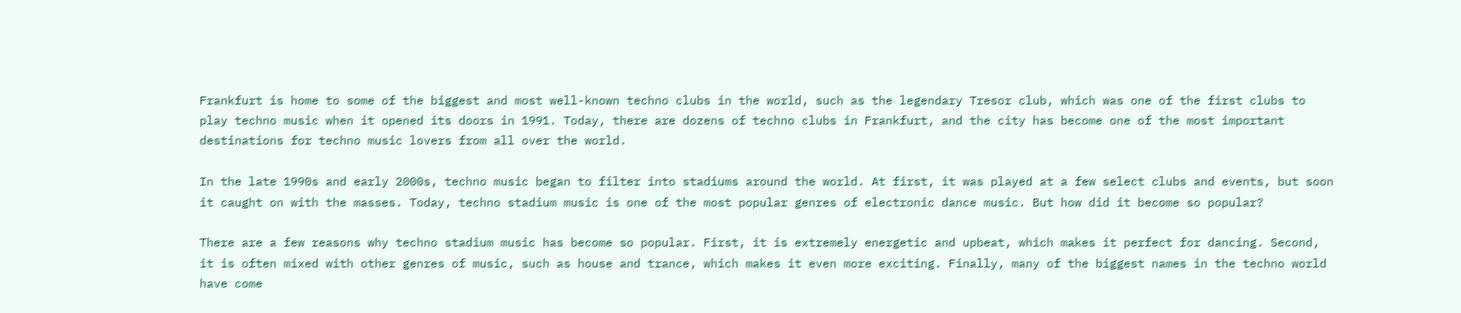Frankfurt is home to some of the biggest and most well-known techno clubs in the world, such as the legendary Tresor club, which was one of the first clubs to play techno music when it opened its doors in 1991. Today, there are dozens of techno clubs in Frankfurt, and the city has become one of the most important destinations for techno music lovers from all over the world.

In the late 1990s and early 2000s, techno music began to filter into stadiums around the world. At first, it was played at a few select clubs and events, but soon it caught on with the masses. Today, techno stadium music is one of the most popular genres of electronic dance music. But how did it become so popular?

There are a few reasons why techno stadium music has become so popular. First, it is extremely energetic and upbeat, which makes it perfect for dancing. Second, it is often mixed with other genres of music, such as house and trance, which makes it even more exciting. Finally, many of the biggest names in the techno world have come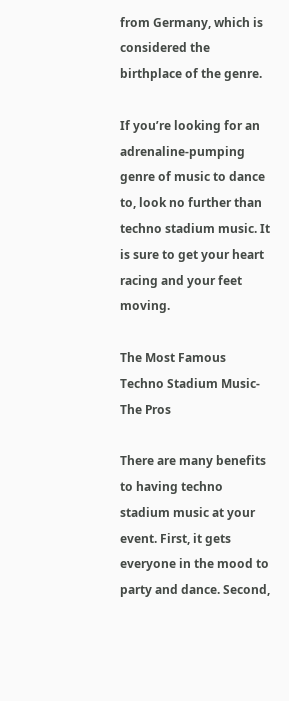from Germany, which is considered the birthplace of the genre.

If you’re looking for an adrenaline-pumping genre of music to dance to, look no further than techno stadium music. It is sure to get your heart racing and your feet moving.

The Most Famous Techno Stadium Music- The Pros

There are many benefits to having techno stadium music at your event. First, it gets everyone in the mood to party and dance. Second,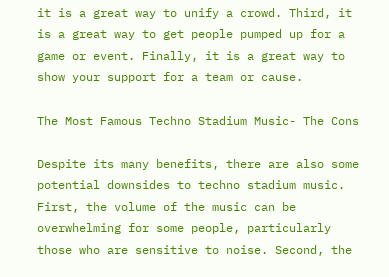it is a great way to unify a crowd. Third, it is a great way to get people pumped up for a game or event. Finally, it is a great way to show your support for a team or cause.

The Most Famous Techno Stadium Music- The Cons

Despite its many benefits, there are also some potential downsides to techno stadium music. First, the volume of the music can be overwhelming for some people, particularly those who are sensitive to noise. Second, the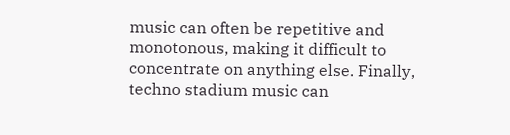music can often be repetitive and monotonous, making it difficult to concentrate on anything else. Finally, techno stadium music can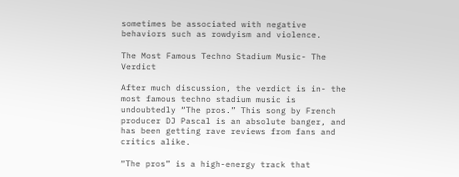sometimes be associated with negative behaviors such as rowdyism and violence.

The Most Famous Techno Stadium Music- The Verdict

After much discussion, the verdict is in- the most famous techno stadium music is undoubtedly “The pros.” This song by French producer DJ Pascal is an absolute banger, and has been getting rave reviews from fans and critics alike.

“The pros” is a high-energy track that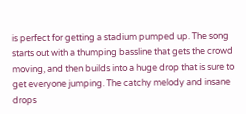is perfect for getting a stadium pumped up. The song starts out with a thumping bassline that gets the crowd moving, and then builds into a huge drop that is sure to get everyone jumping. The catchy melody and insane drops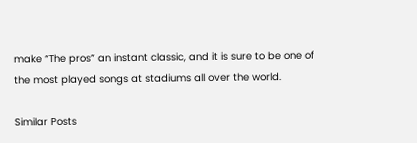make “The pros” an instant classic, and it is sure to be one of the most played songs at stadiums all over the world.

Similar Posts